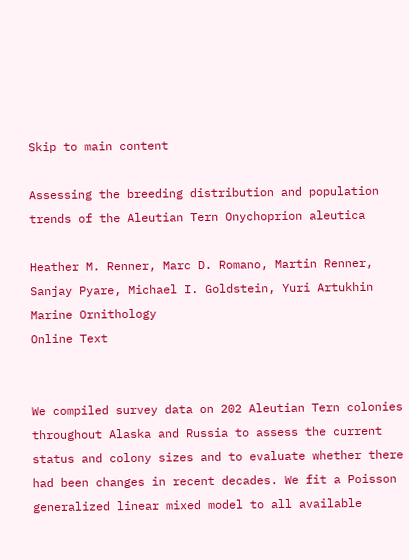Skip to main content

Assessing the breeding distribution and population trends of the Aleutian Tern Onychoprion aleutica

Heather M. Renner, Marc D. Romano, Martin Renner, Sanjay Pyare, Michael I. Goldstein, Yuri Artukhin
Marine Ornithology
Online Text


We compiled survey data on 202 Aleutian Tern colonies throughout Alaska and Russia to assess the current status and colony sizes and to evaluate whether there had been changes in recent decades. We fit a Poisson generalized linear mixed model to all available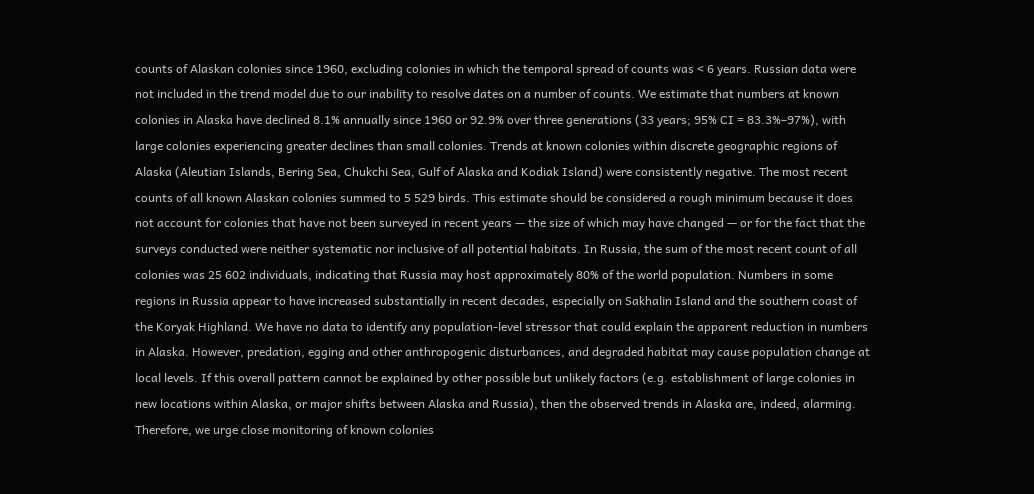counts of Alaskan colonies since 1960, excluding colonies in which the temporal spread of counts was < 6 years. Russian data were not included in the trend model due to our inability to resolve dates on a number of counts. We estimate that numbers at known colonies in Alaska have declined 8.1% annually since 1960 or 92.9% over three generations (33 years; 95% CI = 83.3%–97%), with large colonies experiencing greater declines than small colonies. Trends at known colonies within discrete geographic regions of Alaska (Aleutian Islands, Bering Sea, Chukchi Sea, Gulf of Alaska and Kodiak Island) were consistently negative. The most recent counts of all known Alaskan colonies summed to 5 529 birds. This estimate should be considered a rough minimum because it does not account for colonies that have not been surveyed in recent years — the size of which may have changed — or for the fact that the surveys conducted were neither systematic nor inclusive of all potential habitats. In Russia, the sum of the most recent count of all colonies was 25 602 individuals, indicating that Russia may host approximately 80% of the world population. Numbers in some regions in Russia appear to have increased substantially in recent decades, especially on Sakhalin Island and the southern coast of the Koryak Highland. We have no data to identify any population-level stressor that could explain the apparent reduction in numbers in Alaska. However, predation, egging and other anthropogenic disturbances, and degraded habitat may cause population change at local levels. If this overall pattern cannot be explained by other possible but unlikely factors (e.g. establishment of large colonies in new locations within Alaska, or major shifts between Alaska and Russia), then the observed trends in Alaska are, indeed, alarming. Therefore, we urge close monitoring of known colonies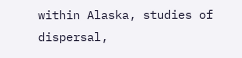within Alaska, studies of dispersal,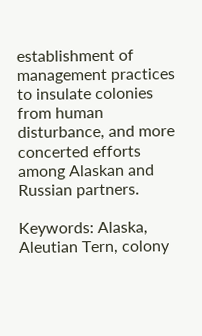establishment of management practices to insulate colonies from human disturbance, and more concerted efforts among Alaskan and Russian partners.

Keywords: Alaska, Aleutian Tern, colony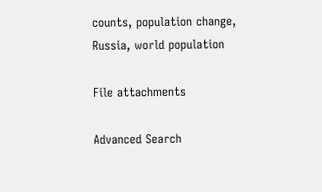counts, population change, Russia, world population

File attachments

Advanced Search